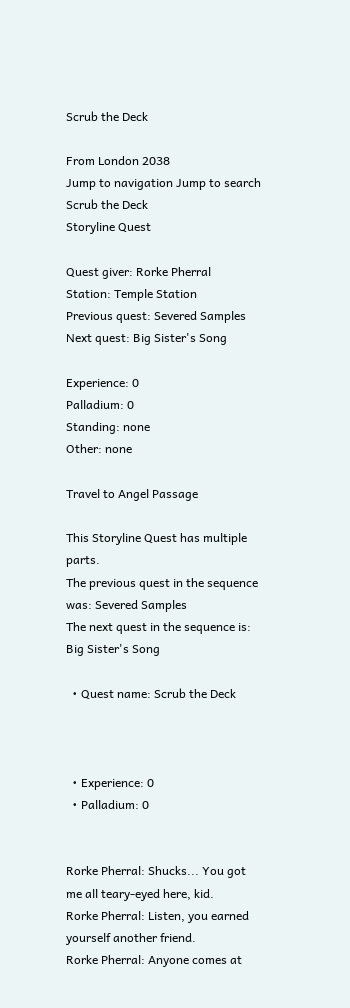Scrub the Deck

From London 2038
Jump to navigation Jump to search
Scrub the Deck
Storyline Quest

Quest giver: Rorke Pherral
Station: Temple Station
Previous quest: Severed Samples
Next quest: Big Sister's Song

Experience: 0
Palladium: 0
Standing: none
Other: none

Travel to Angel Passage

This Storyline Quest has multiple parts.
The previous quest in the sequence was: Severed Samples
The next quest in the sequence is: Big Sister's Song

  • Quest name: Scrub the Deck



  • Experience: 0
  • Palladium: 0


Rorke Pherral: Shucks... You got me all teary-eyed here, kid.
Rorke Pherral: Listen, you earned yourself another friend.
Rorke Pherral: Anyone comes at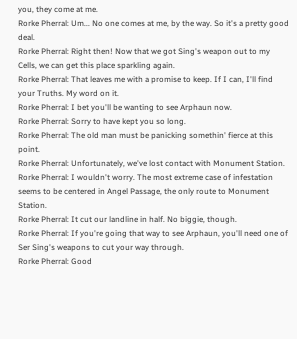you, they come at me.
Rorke Pherral: Um... No one comes at me, by the way. So it's a pretty good deal.
Rorke Pherral: Right then! Now that we got Sing's weapon out to my Cells, we can get this place sparkling again.
Rorke Pherral: That leaves me with a promise to keep. If I can, I'll find your Truths. My word on it.
Rorke Pherral: I bet you'll be wanting to see Arphaun now.
Rorke Pherral: Sorry to have kept you so long.
Rorke Pherral: The old man must be panicking somethin' fierce at this point.
Rorke Pherral: Unfortunately, we've lost contact with Monument Station.
Rorke Pherral: I wouldn't worry. The most extreme case of infestation seems to be centered in Angel Passage, the only route to Monument Station.
Rorke Pherral: It cut our landline in half. No biggie, though.
Rorke Pherral: If you're going that way to see Arphaun, you'll need one of Ser Sing's weapons to cut your way through.
Rorke Pherral: Good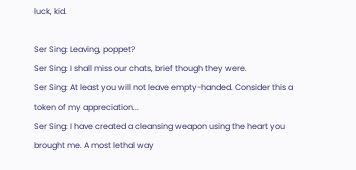luck, kid.

Ser Sing: Leaving, poppet?
Ser Sing: I shall miss our chats, brief though they were.
Ser Sing: At least you will not leave empty-handed. Consider this a token of my appreciation...
Ser Sing: I have created a cleansing weapon using the heart you brought me. A most lethal way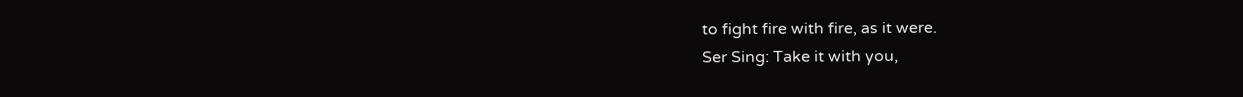to fight fire with fire, as it were.
Ser Sing: Take it with you,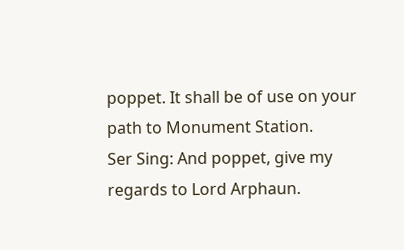poppet. It shall be of use on your path to Monument Station.
Ser Sing: And poppet, give my regards to Lord Arphaun.